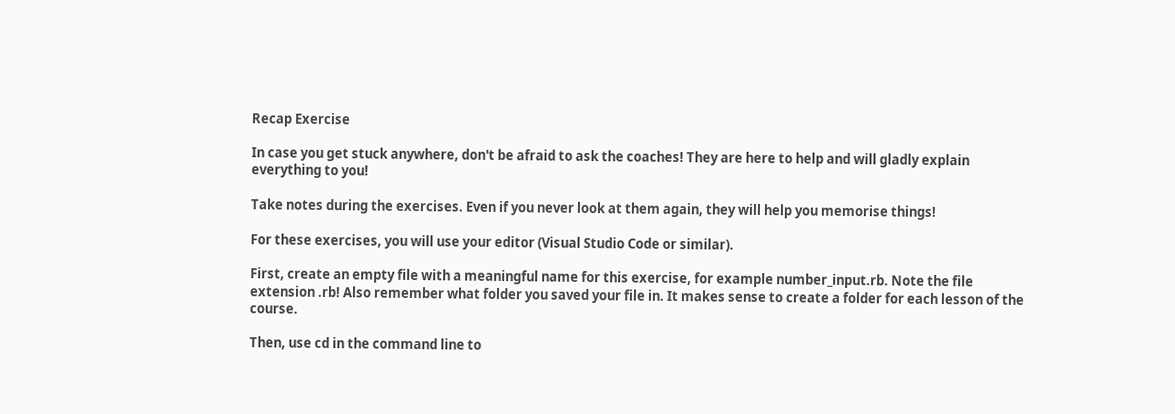Recap Exercise

In case you get stuck anywhere, don't be afraid to ask the coaches! They are here to help and will gladly explain everything to you!

Take notes during the exercises. Even if you never look at them again, they will help you memorise things!

For these exercises, you will use your editor (Visual Studio Code or similar).

First, create an empty file with a meaningful name for this exercise, for example number_input.rb. Note the file extension .rb! Also remember what folder you saved your file in. It makes sense to create a folder for each lesson of the course.

Then, use cd in the command line to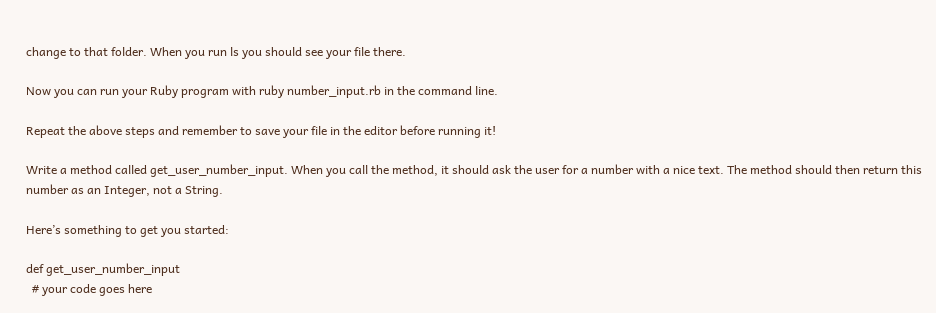change to that folder. When you run ls you should see your file there.

Now you can run your Ruby program with ruby number_input.rb in the command line.

Repeat the above steps and remember to save your file in the editor before running it!

Write a method called get_user_number_input. When you call the method, it should ask the user for a number with a nice text. The method should then return this number as an Integer, not a String.

Here’s something to get you started:

def get_user_number_input
  # your code goes here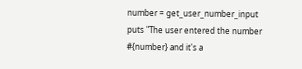number = get_user_number_input
puts "The user entered the number #{number} and it's a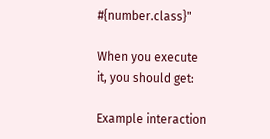#{number.class}"

When you execute it, you should get:

Example interaction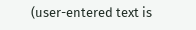(user-entered text is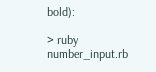bold):

> ruby number_input.rb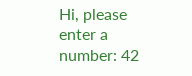Hi, please enter a number: 42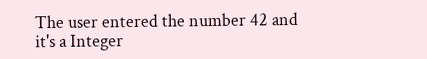The user entered the number 42 and it's a Integer